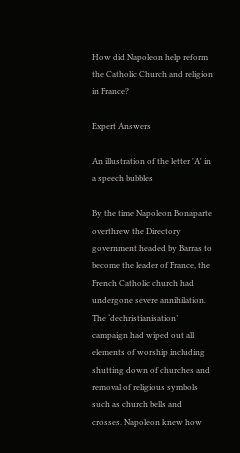How did Napoleon help reform the Catholic Church and religion in France?

Expert Answers

An illustration of the letter 'A' in a speech bubbles

By the time Napoleon Bonaparte overthrew the Directory government headed by Barras to become the leader of France, the French Catholic church had undergone severe annihilation. The ‘dechristianisation’ campaign had wiped out all elements of worship including shutting down of churches and removal of religious symbols such as church bells and crosses. Napoleon knew how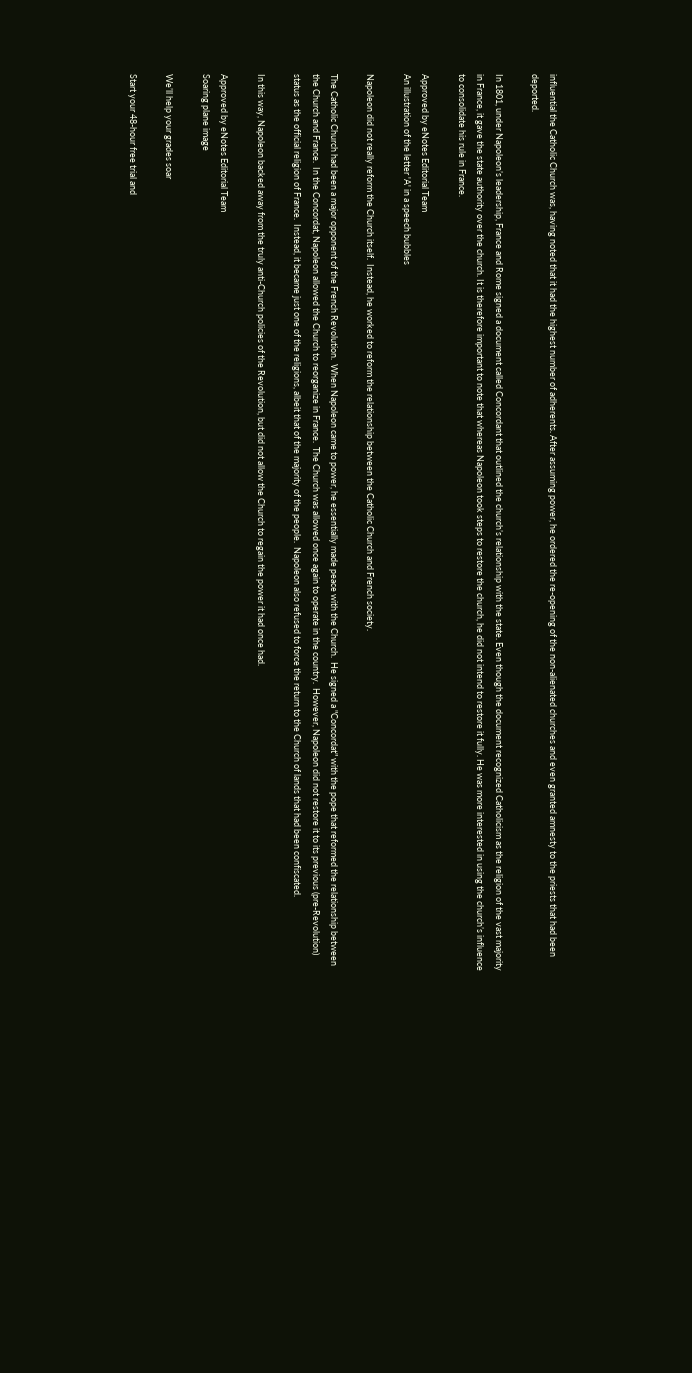influential the Catholic Church was, having noted that it had the highest number of adherents. After assuming power, he ordered the re-opening of the non-alienated churches and even granted amnesty to the priests that had been deported.

In 1801, under Napoleon’s leadership, France and Rome signed a document called Concordant that outlined the church’s relationship with the state. Even though the document recognized Catholicism as the religion of the vast majority in France, it gave the state authority over the church. It is therefore important to note that whereas Napoleon took steps to restore the church, he did not intend to restore it fully. He was more interested in using the church’s influence to consolidate his rule in France.

Approved by eNotes Editorial Team
An illustration of the letter 'A' in a speech bubbles

Napoleon did not really reform the Church itself.  Instead, he worked to reform the relationship between the Catholic Church and French society.

The Catholic Church had been a major opponent of the French Revolution.  When Napoleon came to power, he essentially made peace with the Church.  He signed a "Concordat" with the pope that reformed the relationship between the Church and France.  In the Concordat, Napoleon allowed the Church to reorganize in France.  The Church was allowed once again to operate in the country.  However, Napoleon did not restore it to its previous (pre-Revolution) status as the official religion of France.  Instead, it became just one of the religions, albeit that of the majority of the people.  Napoleon also refused to force the return to the Church of lands that had been confiscated.

In this way, Napoleon backed away from the truly anti-Church policies of the Revolution, but did not allow the Church to regain the power it had once had.

Approved by eNotes Editorial Team
Soaring plane image

We’ll help your grades soar

Start your 48-hour free trial and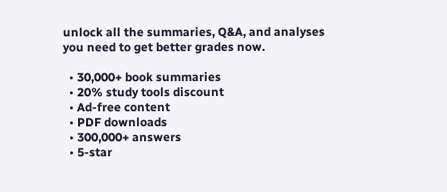unlock all the summaries, Q&A, and analyses you need to get better grades now.

  • 30,000+ book summaries
  • 20% study tools discount
  • Ad-free content
  • PDF downloads
  • 300,000+ answers
  • 5-star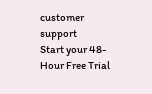customer support
Start your 48-Hour Free Trial